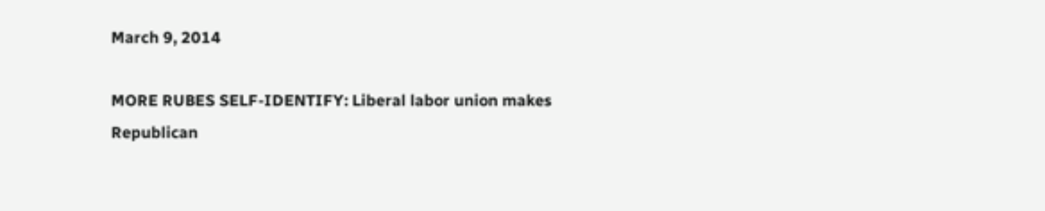March 9, 2014

MORE RUBES SELF-IDENTIFY: Liberal labor union makes Republican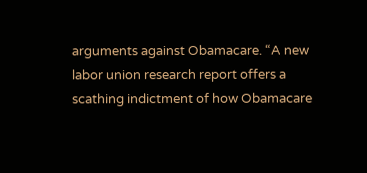arguments against Obamacare. “A new labor union research report offers a scathing indictment of how Obamacare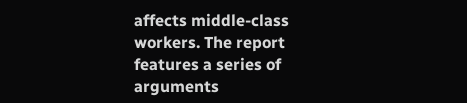affects middle-class workers. The report features a series of arguments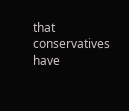that conservatives have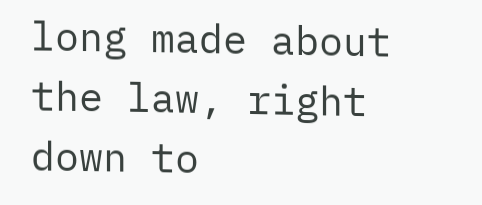long made about the law, right down to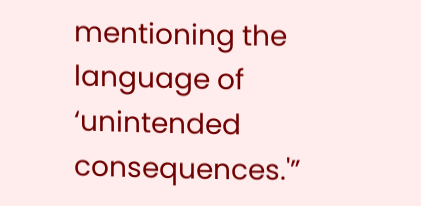mentioning the language of ‘unintended consequences.'”